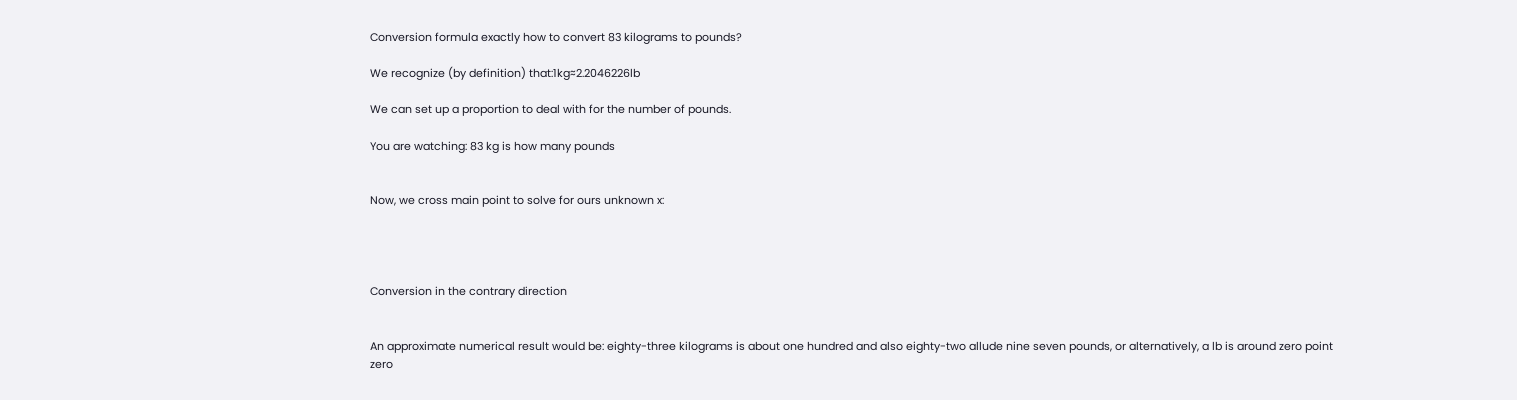Conversion formula exactly how to convert 83 kilograms to pounds?

We recognize (by definition) that:1kg≈2.2046226lb

We can set up a proportion to deal with for the number of pounds.

You are watching: 83 kg is how many pounds


Now, we cross main point to solve for ours unknown x:




Conversion in the contrary direction


An approximate numerical result would be: eighty-three kilograms is about one hundred and also eighty-two allude nine seven pounds, or alternatively, a lb is around zero point zero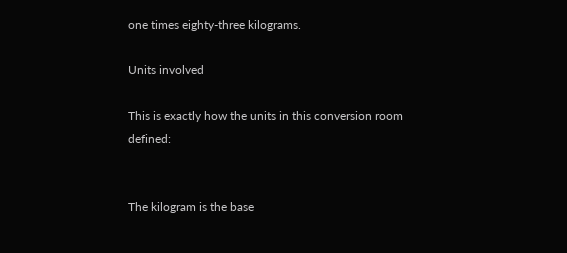one times eighty-three kilograms.

Units involved

This is exactly how the units in this conversion room defined:


The kilogram is the base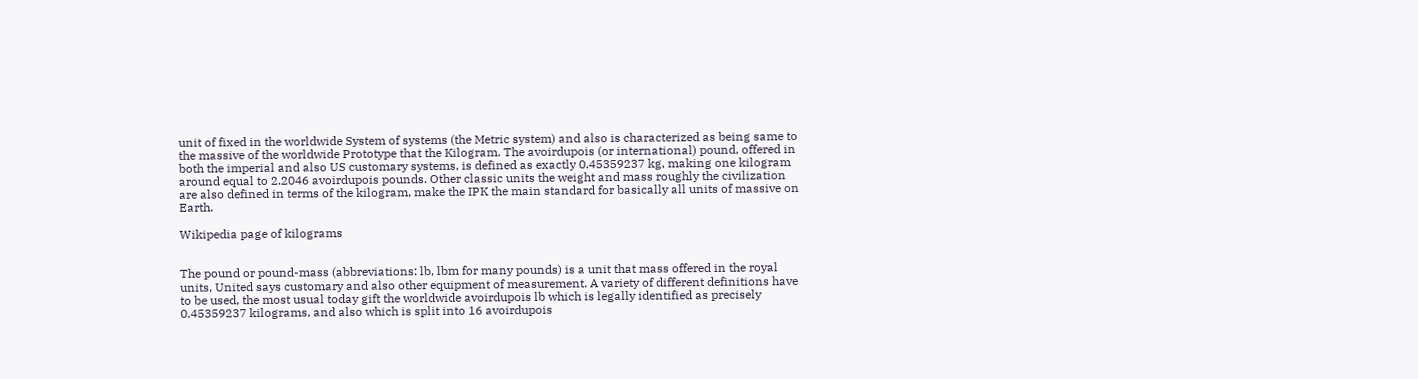unit of fixed in the worldwide System of systems (the Metric system) and also is characterized as being same to the massive of the worldwide Prototype that the Kilogram. The avoirdupois (or international) pound, offered in both the imperial and also US customary systems, is defined as exactly 0.45359237 kg, making one kilogram around equal to 2.2046 avoirdupois pounds. Other classic units the weight and mass roughly the civilization are also defined in terms of the kilogram, make the IPK the main standard for basically all units of massive on Earth.

Wikipedia page of kilograms


The pound or pound-mass (abbreviations: lb, lbm for many pounds) is a unit that mass offered in the royal units, United says customary and also other equipment of measurement. A variety of different definitions have to be used, the most usual today gift the worldwide avoirdupois lb which is legally identified as precisely 0.45359237 kilograms, and also which is split into 16 avoirdupois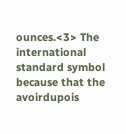ounces.<3> The international standard symbol because that the avoirdupois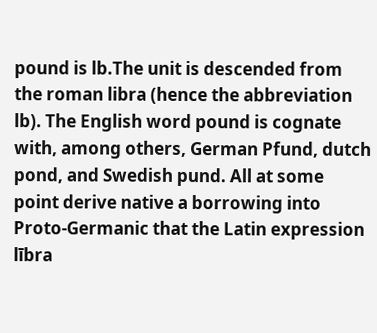pound is lb.The unit is descended from the roman libra (hence the abbreviation lb). The English word pound is cognate with, among others, German Pfund, dutch pond, and Swedish pund. All at some point derive native a borrowing into Proto-Germanic that the Latin expression lībra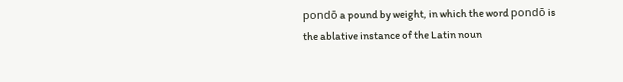pondō a pound by weight, in which the word pondō is the ablative instance of the Latin noun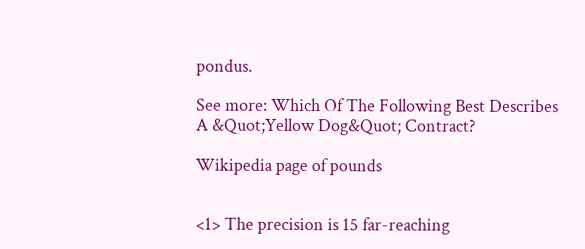pondus.

See more: Which Of The Following Best Describes A &Quot;Yellow Dog&Quot; Contract?

Wikipedia page of pounds


<1> The precision is 15 far-reaching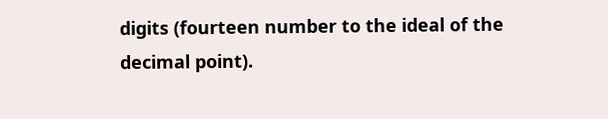digits (fourteen number to the ideal of the decimal point).